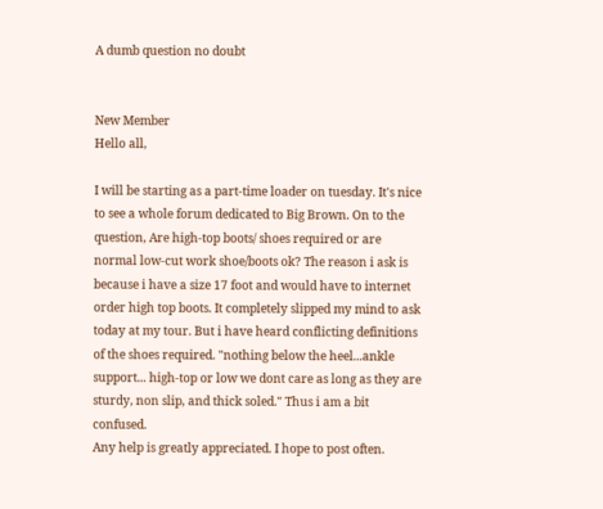A dumb question no doubt


New Member
Hello all,

I will be starting as a part-time loader on tuesday. It's nice to see a whole forum dedicated to Big Brown. On to the question, Are high-top boots/ shoes required or are normal low-cut work shoe/boots ok? The reason i ask is because i have a size 17 foot and would have to internet order high top boots. It completely slipped my mind to ask today at my tour. But i have heard conflicting definitions of the shoes required. "nothing below the heel...ankle support... high-top or low we dont care as long as they are sturdy, non slip, and thick soled." Thus i am a bit confused.
Any help is greatly appreciated. I hope to post often.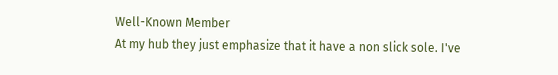Well-Known Member
At my hub they just emphasize that it have a non slick sole. I've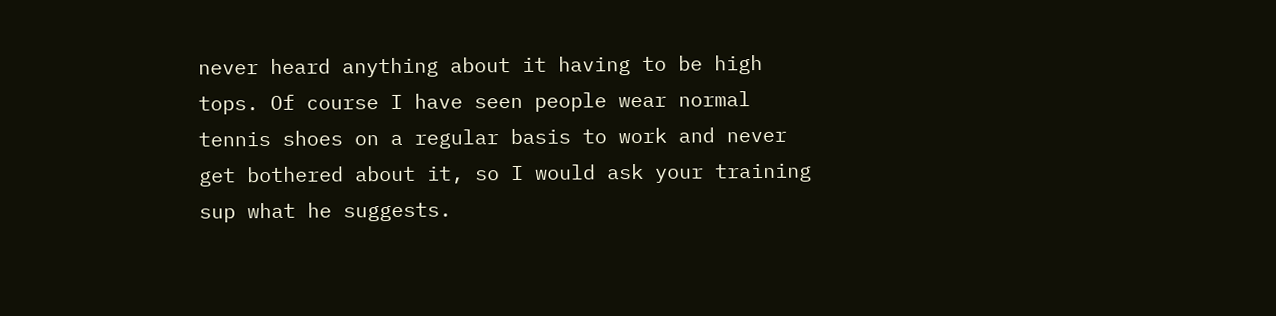never heard anything about it having to be high tops. Of course I have seen people wear normal tennis shoes on a regular basis to work and never get bothered about it, so I would ask your training sup what he suggests.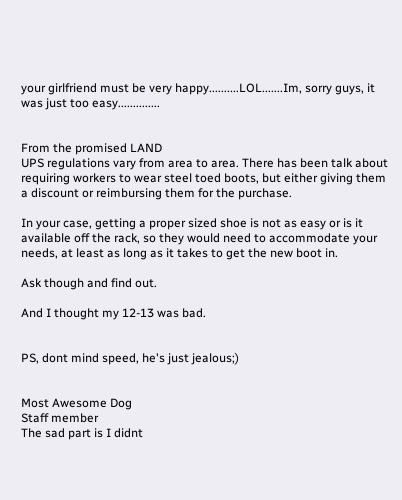your girlfriend must be very happy..........LOL.......Im, sorry guys, it was just too easy..............


From the promised LAND
UPS regulations vary from area to area. There has been talk about requiring workers to wear steel toed boots, but either giving them a discount or reimbursing them for the purchase.

In your case, getting a proper sized shoe is not as easy or is it available off the rack, so they would need to accommodate your needs, at least as long as it takes to get the new boot in.

Ask though and find out.

And I thought my 12-13 was bad.


PS, dont mind speed, he's just jealous;)


Most Awesome Dog
Staff member
The sad part is I didnt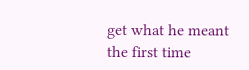get what he meant the first time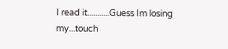I read it...........Guess Im losing my...touch